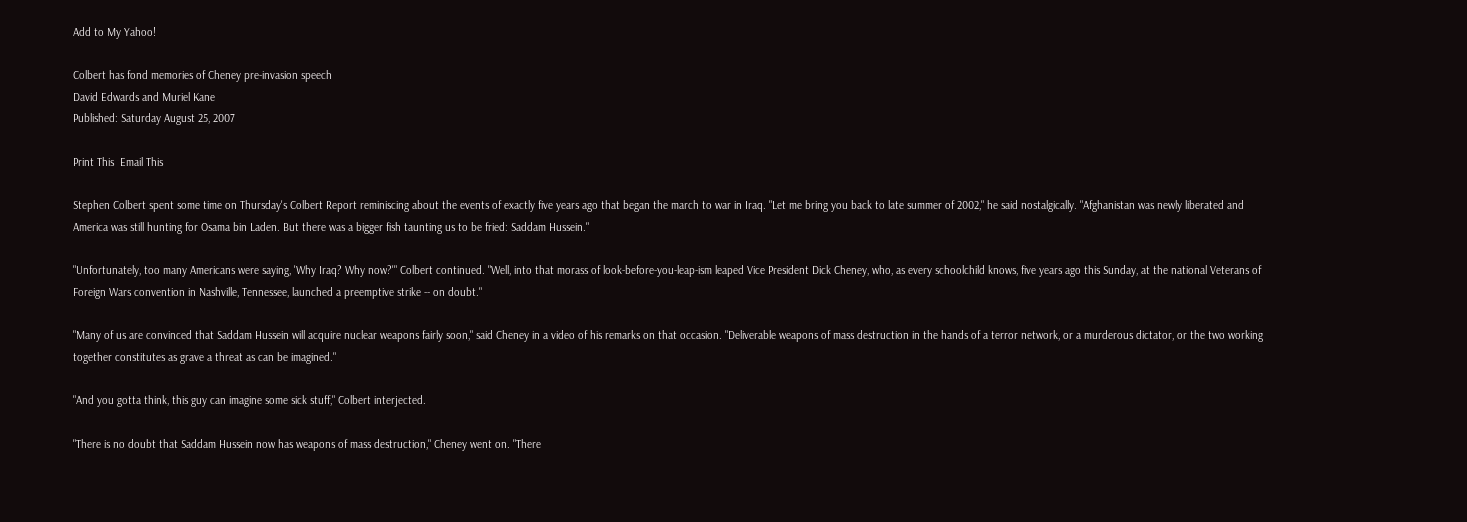Add to My Yahoo!

Colbert has fond memories of Cheney pre-invasion speech
David Edwards and Muriel Kane
Published: Saturday August 25, 2007

Print This  Email This

Stephen Colbert spent some time on Thursday's Colbert Report reminiscing about the events of exactly five years ago that began the march to war in Iraq. "Let me bring you back to late summer of 2002," he said nostalgically. "Afghanistan was newly liberated and America was still hunting for Osama bin Laden. But there was a bigger fish taunting us to be fried: Saddam Hussein."

"Unfortunately, too many Americans were saying, 'Why Iraq? Why now?'" Colbert continued. "Well, into that morass of look-before-you-leap-ism leaped Vice President Dick Cheney, who, as every schoolchild knows, five years ago this Sunday, at the national Veterans of Foreign Wars convention in Nashville, Tennessee, launched a preemptive strike -- on doubt."

"Many of us are convinced that Saddam Hussein will acquire nuclear weapons fairly soon," said Cheney in a video of his remarks on that occasion. "Deliverable weapons of mass destruction in the hands of a terror network, or a murderous dictator, or the two working together constitutes as grave a threat as can be imagined."

"And you gotta think, this guy can imagine some sick stuff," Colbert interjected.

"There is no doubt that Saddam Hussein now has weapons of mass destruction," Cheney went on. "There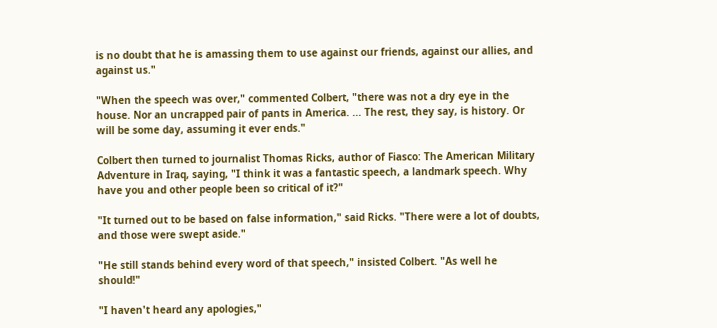is no doubt that he is amassing them to use against our friends, against our allies, and against us."

"When the speech was over," commented Colbert, "there was not a dry eye in the house. Nor an uncrapped pair of pants in America. ... The rest, they say, is history. Or will be some day, assuming it ever ends."

Colbert then turned to journalist Thomas Ricks, author of Fiasco: The American Military Adventure in Iraq, saying, "I think it was a fantastic speech, a landmark speech. Why have you and other people been so critical of it?"

"It turned out to be based on false information," said Ricks. "There were a lot of doubts, and those were swept aside."

"He still stands behind every word of that speech," insisted Colbert. "As well he should!"

"I haven't heard any apologies,"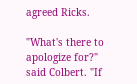agreed Ricks.

"What's there to apologize for?" said Colbert. "If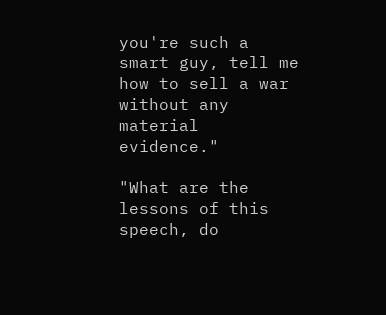you're such a smart guy, tell me how to sell a war without any material evidence."

"What are the lessons of this speech, do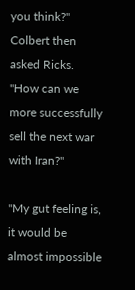you think?" Colbert then asked Ricks. "How can we more successfully sell the next war with Iran?"

"My gut feeling is, it would be almost impossible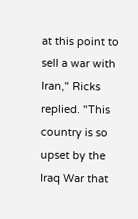at this point to sell a war with Iran," Ricks replied. "This country is so upset by the Iraq War that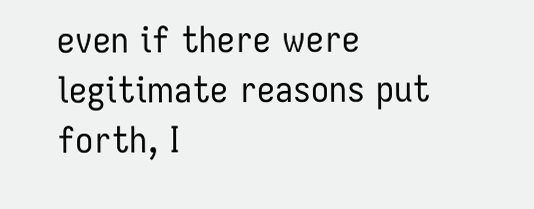even if there were legitimate reasons put forth, I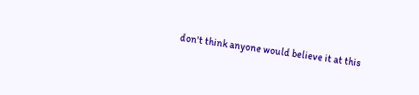don't think anyone would believe it at this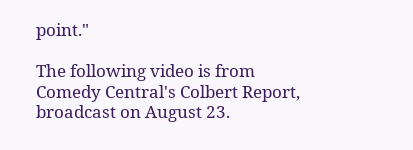point."

The following video is from Comedy Central's Colbert Report, broadcast on August 23.